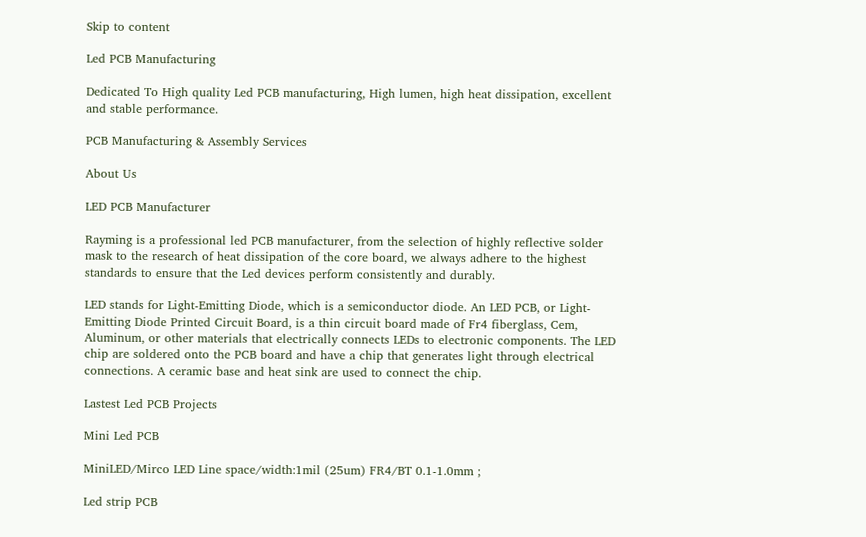Skip to content

Led PCB Manufacturing

Dedicated To High quality Led PCB manufacturing, High lumen, high heat dissipation, excellent and stable performance.

PCB Manufacturing & Assembly Services

About Us

LED PCB Manufacturer

Rayming is a professional led PCB manufacturer, from the selection of highly reflective solder mask to the research of heat dissipation of the core board, we always adhere to the highest standards to ensure that the Led devices perform consistently and durably.

LED stands for Light-Emitting Diode, which is a semiconductor diode. An LED PCB, or Light-Emitting Diode Printed Circuit Board, is a thin circuit board made of Fr4 fiberglass, Cem, Aluminum, or other materials that electrically connects LEDs to electronic components. The LED chip are soldered onto the PCB board and have a chip that generates light through electrical connections. A ceramic base and heat sink are used to connect the chip.

Lastest Led PCB Projects

Mini Led PCB

MiniLED/Mirco LED Line space/width:1mil (25um) FR4/BT 0.1-1.0mm ;

Led strip PCB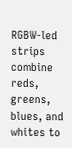RGBW-led strips combine reds, greens, blues, and whites to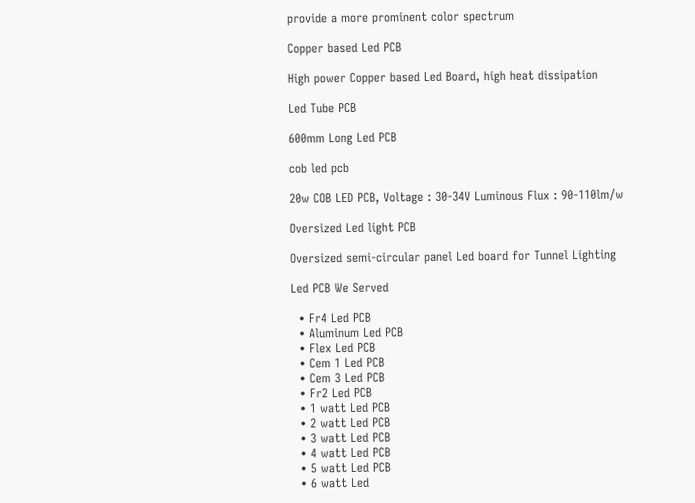provide a more prominent color spectrum

Copper based Led PCB

High power Copper based Led Board, high heat dissipation

Led Tube PCB

600mm Long Led PCB

cob led pcb

20w COB LED PCB, Voltage : 30-34V Luminous Flux : 90-110lm/w

Oversized Led light PCB

Oversized semi-circular panel Led board for Tunnel Lighting

Led PCB We Served

  • Fr4 Led PCB
  • Aluminum Led PCB
  • Flex Led PCB
  • Cem 1 Led PCB
  • Cem 3 Led PCB
  • Fr2 Led PCB
  • 1 watt Led PCB
  • 2 watt Led PCB
  • 3 watt Led PCB
  • 4 watt Led PCB
  • 5 watt Led PCB
  • 6 watt Led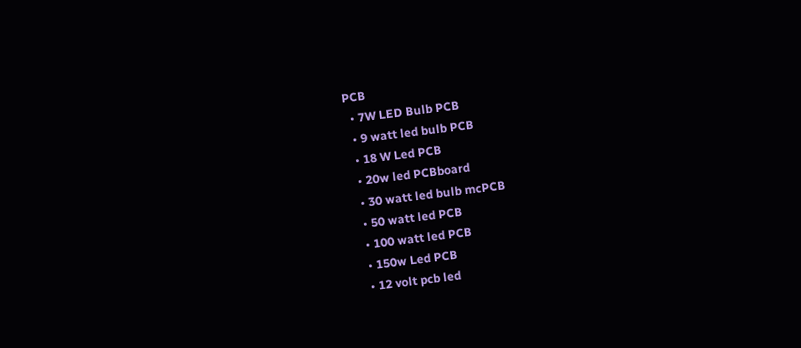PCB
  • 7W LED Bulb PCB
  • 9 watt led bulb PCB
  • 18 W Led PCB
  • 20w led PCBboard
  • 30 watt led bulb mcPCB
  • 50 watt led PCB
  • 100 watt led PCB
  • 150w Led PCB
  • 12 volt pcb led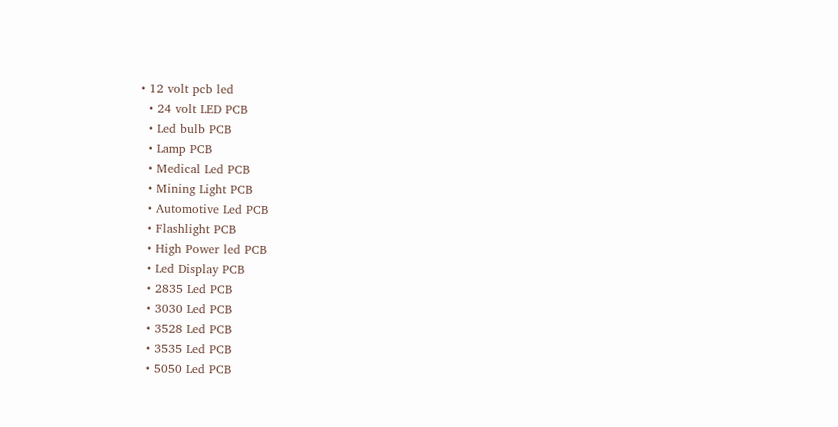• 12 volt pcb led
  • 24 volt LED PCB
  • Led bulb PCB
  • Lamp PCB
  • Medical Led PCB
  • Mining Light PCB
  • Automotive Led PCB
  • Flashlight PCB
  • High Power led PCB
  • Led Display PCB
  • 2835 Led PCB
  • 3030 Led PCB
  • 3528 Led PCB
  • 3535 Led PCB
  • 5050 Led PCB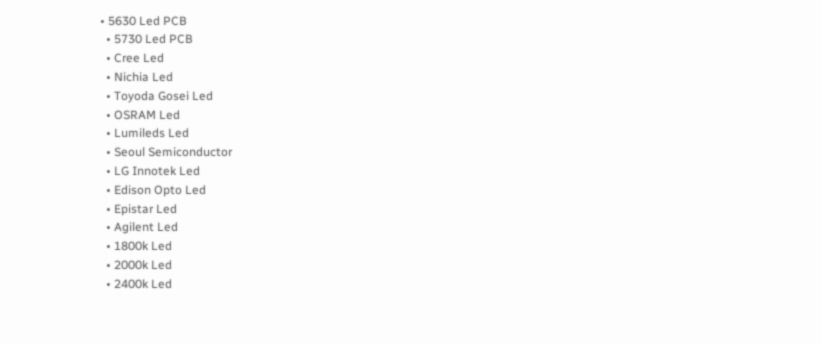• 5630 Led PCB
  • 5730 Led PCB
  • Cree Led
  • Nichia Led
  • Toyoda Gosei Led
  • OSRAM Led
  • Lumileds Led
  • Seoul Semiconductor
  • LG Innotek Led
  • Edison Opto Led
  • Epistar Led
  • Agilent Led
  • 1800k Led
  • 2000k Led
  • 2400k Led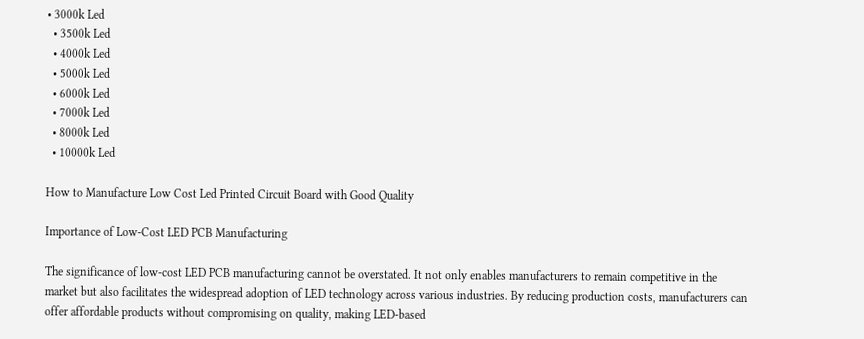• 3000k Led
  • 3500k Led
  • 4000k Led
  • 5000k Led
  • 6000k Led
  • 7000k Led
  • 8000k Led
  • 10000k Led

How to Manufacture Low Cost Led Printed Circuit Board with Good Quality

Importance of Low-Cost LED PCB Manufacturing

The significance of low-cost LED PCB manufacturing cannot be overstated. It not only enables manufacturers to remain competitive in the market but also facilitates the widespread adoption of LED technology across various industries. By reducing production costs, manufacturers can offer affordable products without compromising on quality, making LED-based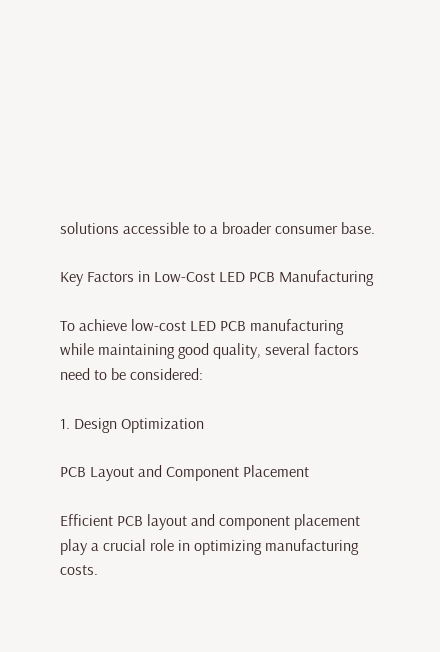solutions accessible to a broader consumer base.

Key Factors in Low-Cost LED PCB Manufacturing

To achieve low-cost LED PCB manufacturing while maintaining good quality, several factors need to be considered:

1. Design Optimization

PCB Layout and Component Placement

Efficient PCB layout and component placement play a crucial role in optimizing manufacturing costs.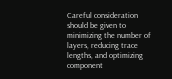Careful consideration should be given to minimizing the number of layers, reducing trace lengths, and optimizing component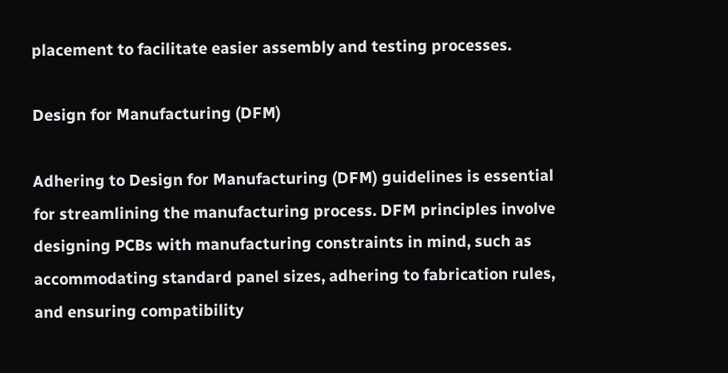placement to facilitate easier assembly and testing processes.

Design for Manufacturing (DFM)

Adhering to Design for Manufacturing (DFM) guidelines is essential for streamlining the manufacturing process. DFM principles involve designing PCBs with manufacturing constraints in mind, such as accommodating standard panel sizes, adhering to fabrication rules, and ensuring compatibility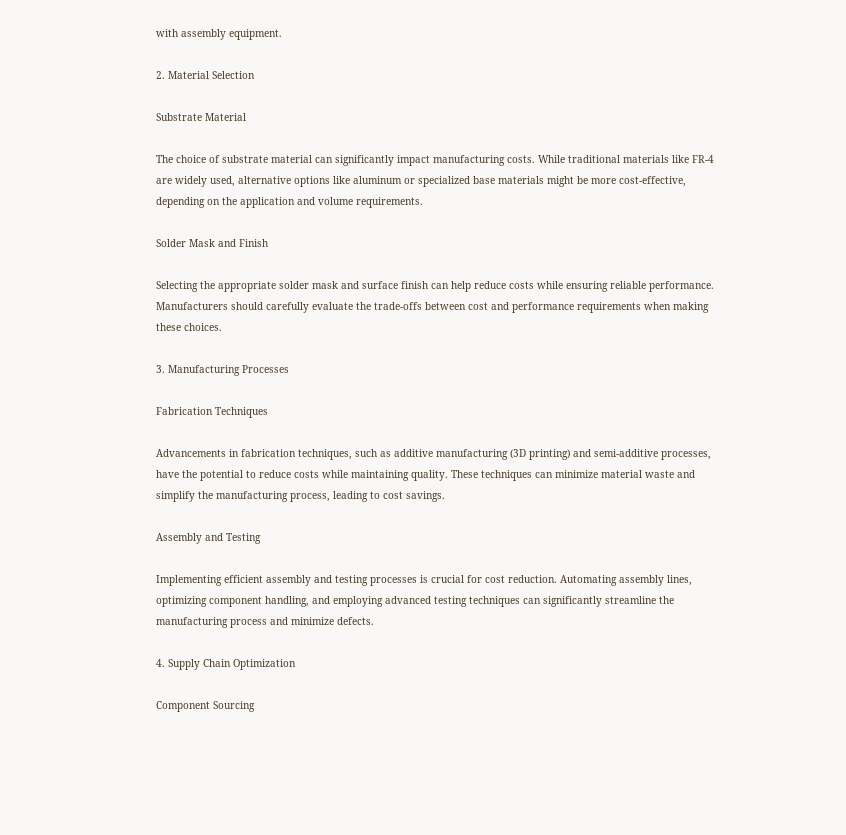with assembly equipment.

2. Material Selection

Substrate Material

The choice of substrate material can significantly impact manufacturing costs. While traditional materials like FR-4 are widely used, alternative options like aluminum or specialized base materials might be more cost-effective, depending on the application and volume requirements.

Solder Mask and Finish

Selecting the appropriate solder mask and surface finish can help reduce costs while ensuring reliable performance. Manufacturers should carefully evaluate the trade-offs between cost and performance requirements when making these choices.

3. Manufacturing Processes

Fabrication Techniques

Advancements in fabrication techniques, such as additive manufacturing (3D printing) and semi-additive processes, have the potential to reduce costs while maintaining quality. These techniques can minimize material waste and simplify the manufacturing process, leading to cost savings.

Assembly and Testing

Implementing efficient assembly and testing processes is crucial for cost reduction. Automating assembly lines, optimizing component handling, and employing advanced testing techniques can significantly streamline the manufacturing process and minimize defects.

4. Supply Chain Optimization

Component Sourcing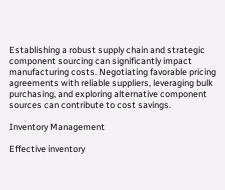Establishing a robust supply chain and strategic component sourcing can significantly impact manufacturing costs. Negotiating favorable pricing agreements with reliable suppliers, leveraging bulk purchasing, and exploring alternative component sources can contribute to cost savings.

Inventory Management

Effective inventory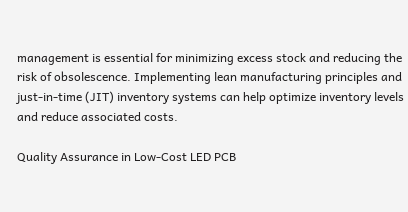management is essential for minimizing excess stock and reducing the risk of obsolescence. Implementing lean manufacturing principles and just-in-time (JIT) inventory systems can help optimize inventory levels and reduce associated costs.

Quality Assurance in Low-Cost LED PCB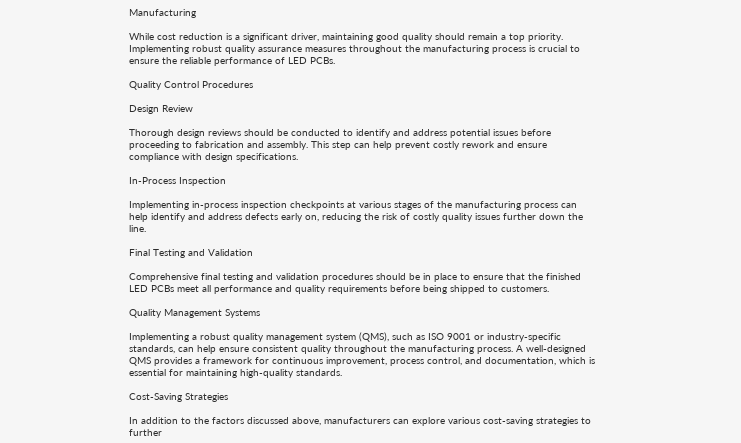Manufacturing

While cost reduction is a significant driver, maintaining good quality should remain a top priority. Implementing robust quality assurance measures throughout the manufacturing process is crucial to ensure the reliable performance of LED PCBs.

Quality Control Procedures

Design Review

Thorough design reviews should be conducted to identify and address potential issues before proceeding to fabrication and assembly. This step can help prevent costly rework and ensure compliance with design specifications.

In-Process Inspection

Implementing in-process inspection checkpoints at various stages of the manufacturing process can help identify and address defects early on, reducing the risk of costly quality issues further down the line.

Final Testing and Validation

Comprehensive final testing and validation procedures should be in place to ensure that the finished LED PCBs meet all performance and quality requirements before being shipped to customers.

Quality Management Systems

Implementing a robust quality management system (QMS), such as ISO 9001 or industry-specific standards, can help ensure consistent quality throughout the manufacturing process. A well-designed QMS provides a framework for continuous improvement, process control, and documentation, which is essential for maintaining high-quality standards.

Cost-Saving Strategies

In addition to the factors discussed above, manufacturers can explore various cost-saving strategies to further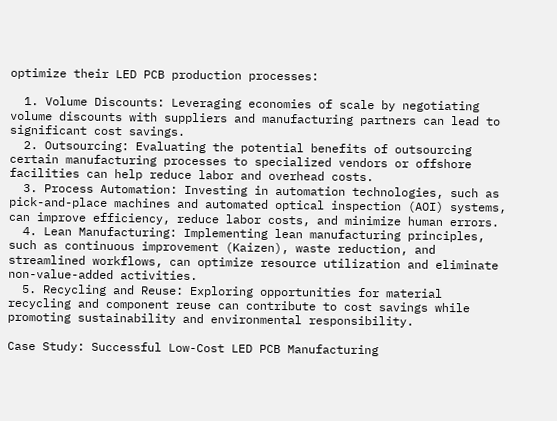optimize their LED PCB production processes:

  1. Volume Discounts: Leveraging economies of scale by negotiating volume discounts with suppliers and manufacturing partners can lead to significant cost savings.
  2. Outsourcing: Evaluating the potential benefits of outsourcing certain manufacturing processes to specialized vendors or offshore facilities can help reduce labor and overhead costs.
  3. Process Automation: Investing in automation technologies, such as pick-and-place machines and automated optical inspection (AOI) systems, can improve efficiency, reduce labor costs, and minimize human errors.
  4. Lean Manufacturing: Implementing lean manufacturing principles, such as continuous improvement (Kaizen), waste reduction, and streamlined workflows, can optimize resource utilization and eliminate non-value-added activities.
  5. Recycling and Reuse: Exploring opportunities for material recycling and component reuse can contribute to cost savings while promoting sustainability and environmental responsibility.

Case Study: Successful Low-Cost LED PCB Manufacturing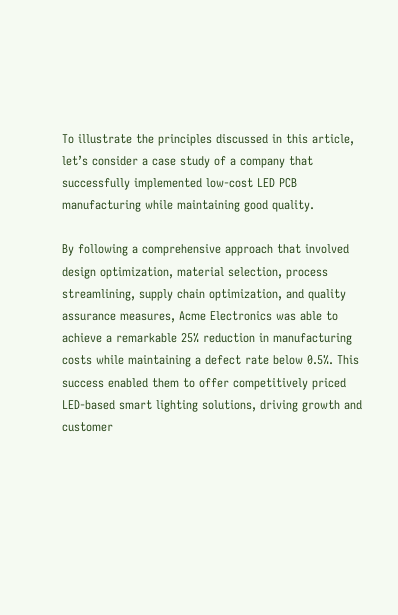To illustrate the principles discussed in this article, let’s consider a case study of a company that successfully implemented low-cost LED PCB manufacturing while maintaining good quality.

By following a comprehensive approach that involved design optimization, material selection, process streamlining, supply chain optimization, and quality assurance measures, Acme Electronics was able to achieve a remarkable 25% reduction in manufacturing costs while maintaining a defect rate below 0.5%. This success enabled them to offer competitively priced LED-based smart lighting solutions, driving growth and customer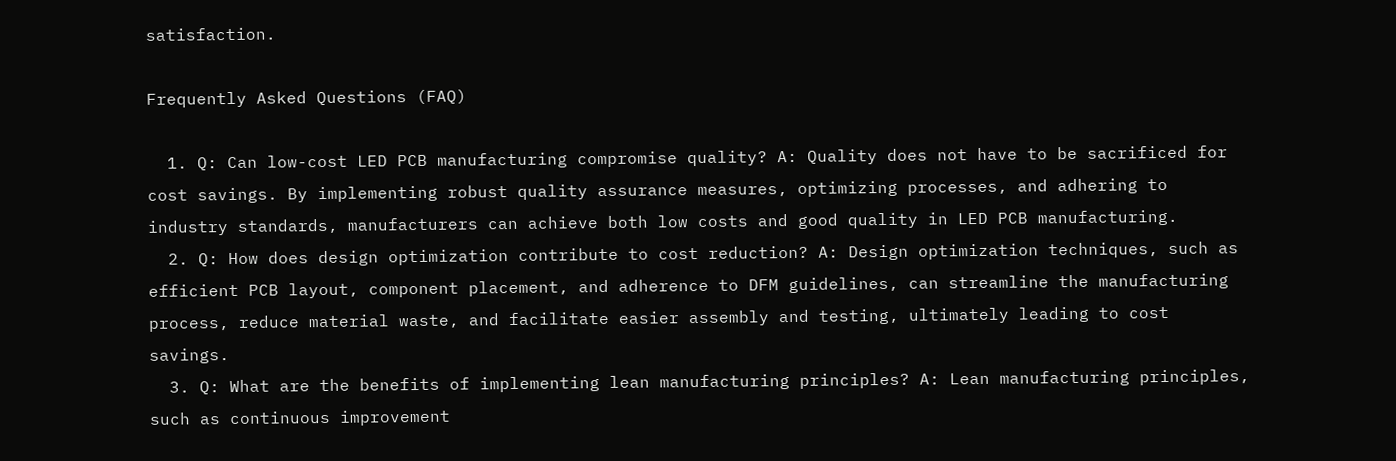satisfaction.

Frequently Asked Questions (FAQ)

  1. Q: Can low-cost LED PCB manufacturing compromise quality? A: Quality does not have to be sacrificed for cost savings. By implementing robust quality assurance measures, optimizing processes, and adhering to industry standards, manufacturers can achieve both low costs and good quality in LED PCB manufacturing.
  2. Q: How does design optimization contribute to cost reduction? A: Design optimization techniques, such as efficient PCB layout, component placement, and adherence to DFM guidelines, can streamline the manufacturing process, reduce material waste, and facilitate easier assembly and testing, ultimately leading to cost savings.
  3. Q: What are the benefits of implementing lean manufacturing principles? A: Lean manufacturing principles, such as continuous improvement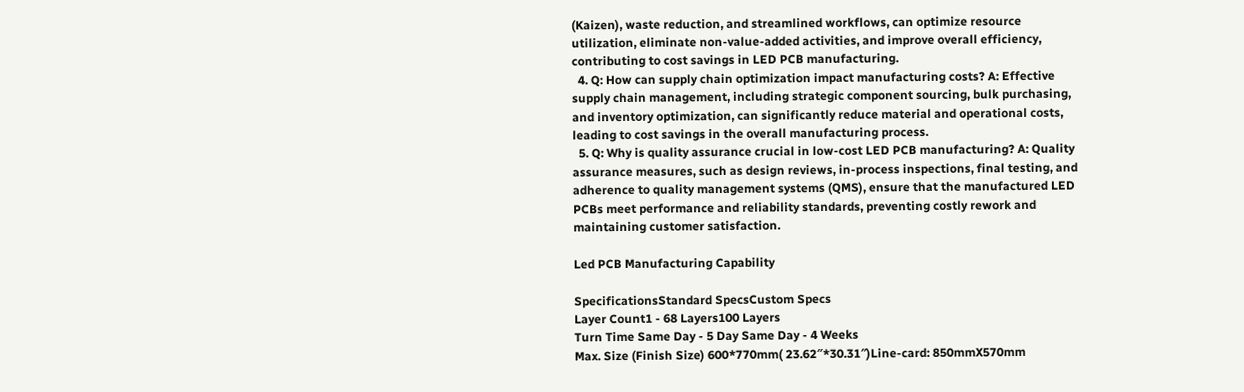(Kaizen), waste reduction, and streamlined workflows, can optimize resource utilization, eliminate non-value-added activities, and improve overall efficiency, contributing to cost savings in LED PCB manufacturing.
  4. Q: How can supply chain optimization impact manufacturing costs? A: Effective supply chain management, including strategic component sourcing, bulk purchasing, and inventory optimization, can significantly reduce material and operational costs, leading to cost savings in the overall manufacturing process.
  5. Q: Why is quality assurance crucial in low-cost LED PCB manufacturing? A: Quality assurance measures, such as design reviews, in-process inspections, final testing, and adherence to quality management systems (QMS), ensure that the manufactured LED PCBs meet performance and reliability standards, preventing costly rework and maintaining customer satisfaction.

Led PCB Manufacturing Capability

SpecificationsStandard SpecsCustom Specs
Layer Count1 - 68 Layers100 Layers
Turn Time Same Day - 5 Day Same Day - 4 Weeks
Max. Size (Finish Size) 600*770mm( 23.62″*30.31″)Line-card: 850mmX570mm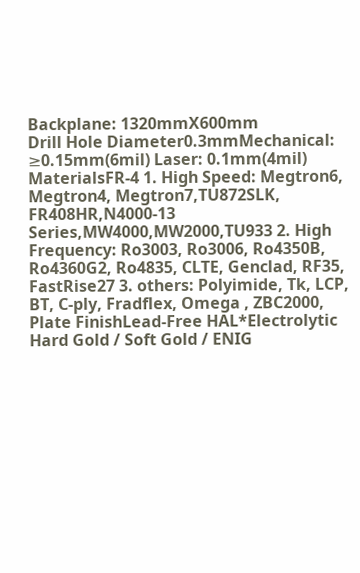Backplane: 1320mmX600mm
Drill Hole Diameter0.3mmMechanical: ≥0.15mm(6mil) Laser: 0.1mm(4mil)
MaterialsFR-4 1. High Speed: Megtron6, Megtron4, Megtron7,TU872SLK, FR408HR,N4000-13 Series,MW4000,MW2000,TU933 2. High Frequency: Ro3003, Ro3006, Ro4350B, Ro4360G2, Ro4835, CLTE, Genclad, RF35, FastRise27 3. others: Polyimide, Tk, LCP, BT, C-ply, Fradflex, Omega , ZBC2000,
Plate FinishLead-Free HAL*Electrolytic Hard Gold / Soft Gold / ENIG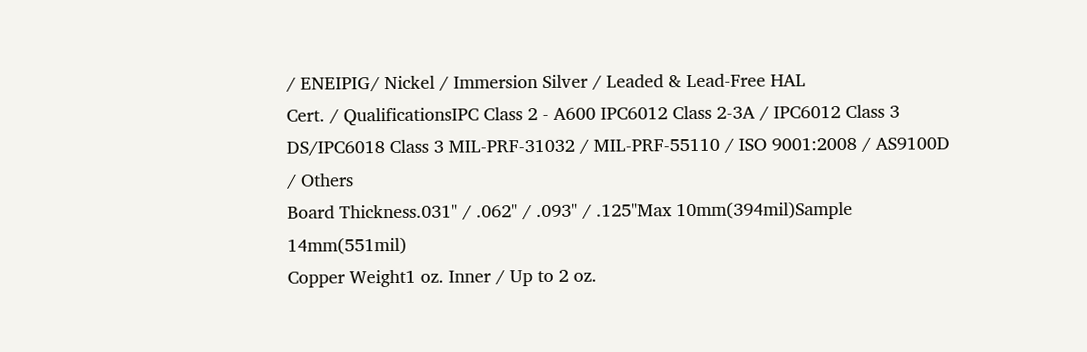/ ENEIPIG/ Nickel / Immersion Silver / Leaded & Lead-Free HAL
Cert. / QualificationsIPC Class 2 - A600 IPC6012 Class 2-3A / IPC6012 Class 3 DS/IPC6018 Class 3 MIL-PRF-31032 / MIL-PRF-55110 / ISO 9001:2008 / AS9100D / Others
Board Thickness.031" / .062" / .093" / .125"Max 10mm(394mil)Sample 14mm(551mil)
Copper Weight1 oz. Inner / Up to 2 oz.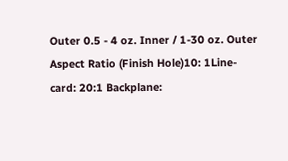Outer 0.5 - 4 oz. Inner / 1-30 oz. Outer
Aspect Ratio (Finish Hole)10: 1Line-card: 20:1 Backplane: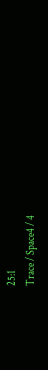25:1
Trace / Space4 / 4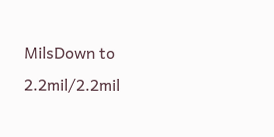MilsDown to 2.2mil/2.2mil